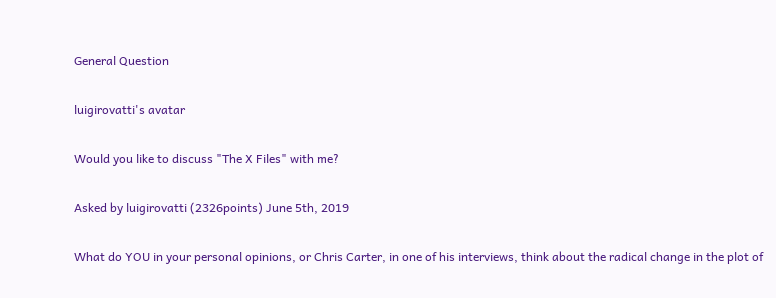General Question

luigirovatti's avatar

Would you like to discuss "The X Files" with me?

Asked by luigirovatti (2326points) June 5th, 2019

What do YOU in your personal opinions, or Chris Carter, in one of his interviews, think about the radical change in the plot of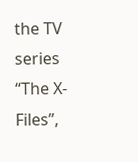the TV series “The X-Files”,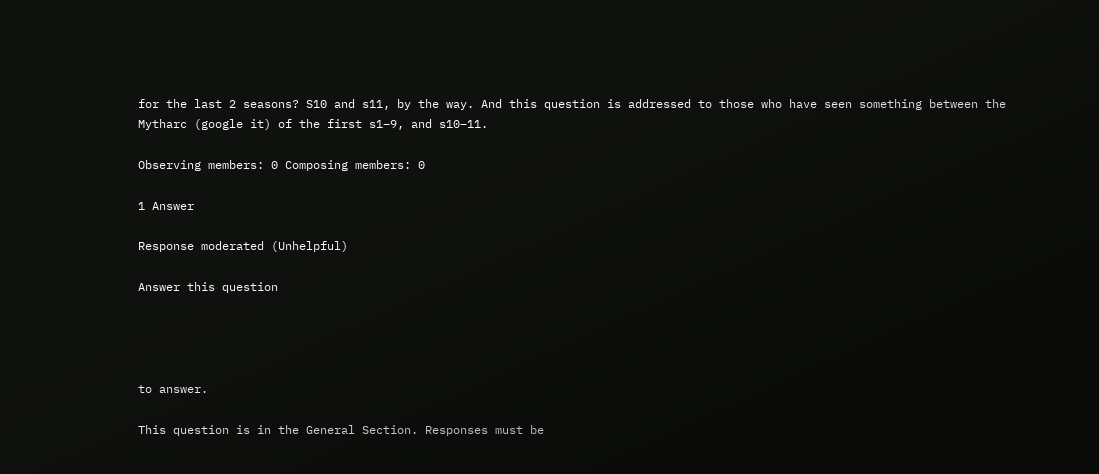for the last 2 seasons? S10 and s11, by the way. And this question is addressed to those who have seen something between the Mytharc (google it) of the first s1–9, and s10–11.

Observing members: 0 Composing members: 0

1 Answer

Response moderated (Unhelpful)

Answer this question




to answer.

This question is in the General Section. Responses must be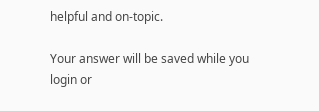helpful and on-topic.

Your answer will be saved while you login or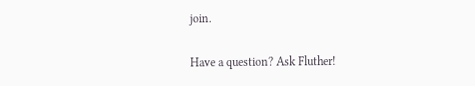join.

Have a question? Ask Fluther!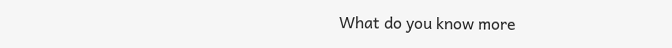What do you know more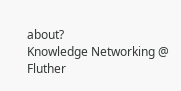about?
Knowledge Networking @ Fluther